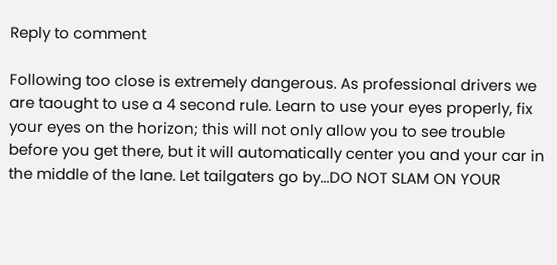Reply to comment

Following too close is extremely dangerous. As professional drivers we are taought to use a 4 second rule. Learn to use your eyes properly, fix your eyes on the horizon; this will not only allow you to see trouble before you get there, but it will automatically center you and your car in the middle of the lane. Let tailgaters go by...DO NOT SLAM ON YOUR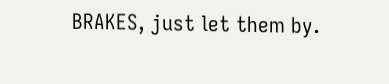BRAKES, just let them by.